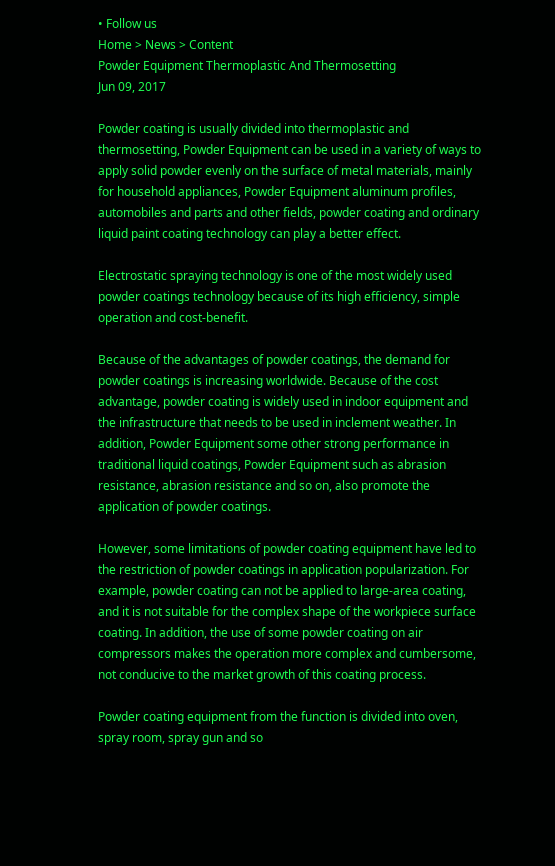• Follow us
Home > News > Content
Powder Equipment Thermoplastic And Thermosetting
Jun 09, 2017

Powder coating is usually divided into thermoplastic and thermosetting, Powder Equipment can be used in a variety of ways to apply solid powder evenly on the surface of metal materials, mainly for household appliances, Powder Equipment aluminum profiles, automobiles and parts and other fields, powder coating and ordinary liquid paint coating technology can play a better effect.

Electrostatic spraying technology is one of the most widely used powder coatings technology because of its high efficiency, simple operation and cost-benefit.

Because of the advantages of powder coatings, the demand for powder coatings is increasing worldwide. Because of the cost advantage, powder coating is widely used in indoor equipment and the infrastructure that needs to be used in inclement weather. In addition, Powder Equipment some other strong performance in traditional liquid coatings, Powder Equipment such as abrasion resistance, abrasion resistance and so on, also promote the application of powder coatings.

However, some limitations of powder coating equipment have led to the restriction of powder coatings in application popularization. For example, powder coating can not be applied to large-area coating, and it is not suitable for the complex shape of the workpiece surface coating. In addition, the use of some powder coating on air compressors makes the operation more complex and cumbersome, not conducive to the market growth of this coating process.

Powder coating equipment from the function is divided into oven, spray room, spray gun and so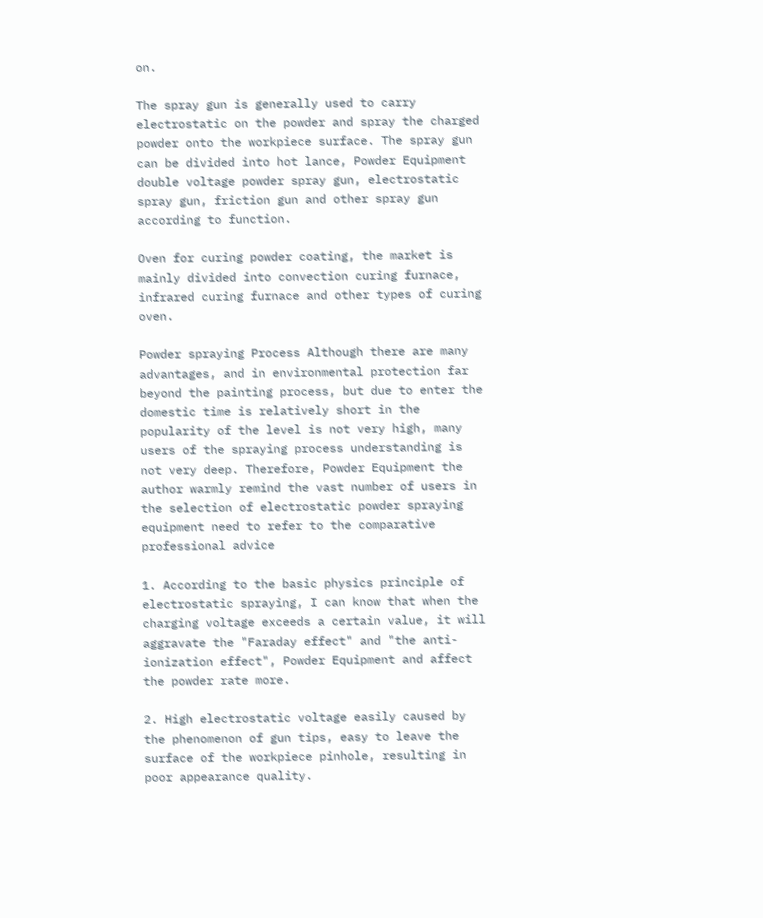on.

The spray gun is generally used to carry electrostatic on the powder and spray the charged powder onto the workpiece surface. The spray gun can be divided into hot lance, Powder Equipment double voltage powder spray gun, electrostatic spray gun, friction gun and other spray gun according to function.

Oven for curing powder coating, the market is mainly divided into convection curing furnace, infrared curing furnace and other types of curing oven.

Powder spraying Process Although there are many advantages, and in environmental protection far beyond the painting process, but due to enter the domestic time is relatively short in the popularity of the level is not very high, many users of the spraying process understanding is not very deep. Therefore, Powder Equipment the author warmly remind the vast number of users in the selection of electrostatic powder spraying equipment need to refer to the comparative professional advice

1. According to the basic physics principle of electrostatic spraying, I can know that when the charging voltage exceeds a certain value, it will aggravate the "Faraday effect" and "the anti-ionization effect", Powder Equipment and affect the powder rate more.

2. High electrostatic voltage easily caused by the phenomenon of gun tips, easy to leave the surface of the workpiece pinhole, resulting in poor appearance quality.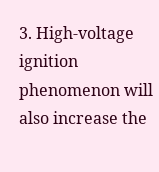3. High-voltage ignition phenomenon will also increase the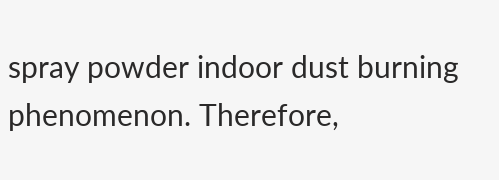spray powder indoor dust burning phenomenon. Therefore,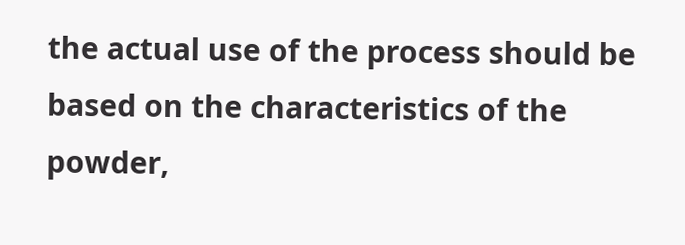the actual use of the process should be based on the characteristics of the powder,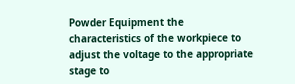Powder Equipment the characteristics of the workpiece to adjust the voltage to the appropriate stage to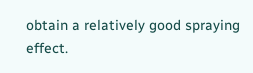obtain a relatively good spraying effect.